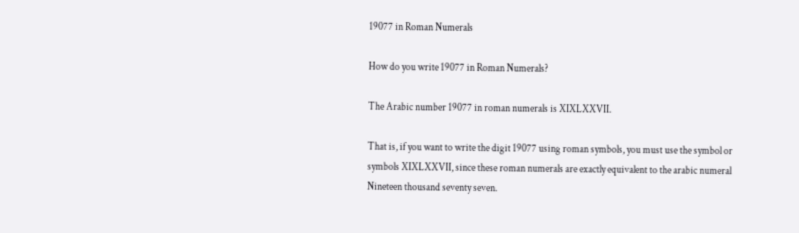19077 in Roman Numerals

How do you write 19077 in Roman Numerals?

The Arabic number 19077 in roman numerals is XIXLXXVII.

That is, if you want to write the digit 19077 using roman symbols, you must use the symbol or symbols XIXLXXVII, since these roman numerals are exactly equivalent to the arabic numeral Nineteen thousand seventy seven.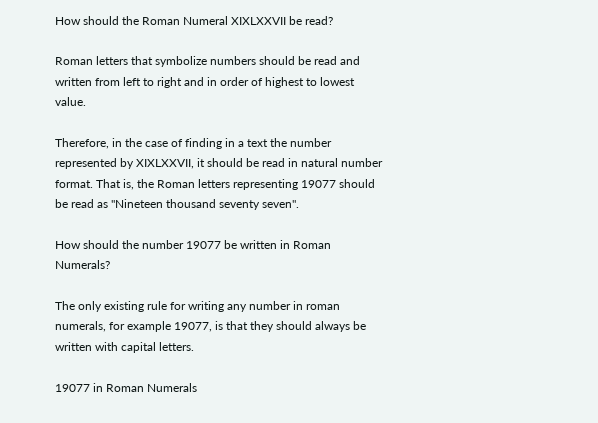How should the Roman Numeral XIXLXXVII be read?

Roman letters that symbolize numbers should be read and written from left to right and in order of highest to lowest value.

Therefore, in the case of finding in a text the number represented by XIXLXXVII, it should be read in natural number format. That is, the Roman letters representing 19077 should be read as "Nineteen thousand seventy seven".

How should the number 19077 be written in Roman Numerals?

The only existing rule for writing any number in roman numerals, for example 19077, is that they should always be written with capital letters.

19077 in Roman Numerals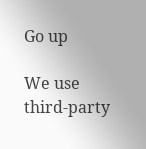Go up

We use third-party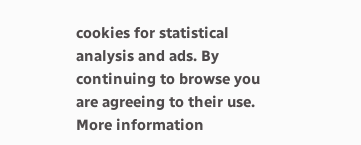cookies for statistical analysis and ads. By continuing to browse you are agreeing to their use. More information